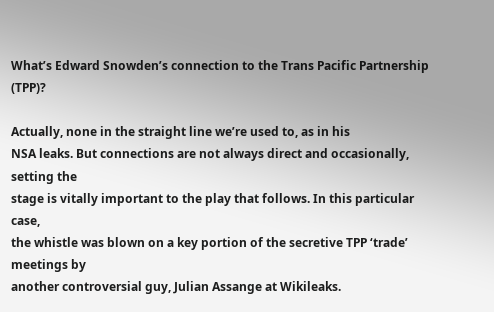What’s Edward Snowden’s connection to the Trans Pacific Partnership (TPP)?

Actually, none in the straight line we’re used to, as in his
NSA leaks. But connections are not always direct and occasionally, setting the
stage is vitally important to the play that follows. In this particular case,
the whistle was blown on a key portion of the secretive TPP ‘trade’ meetings by
another controversial guy, Julian Assange at Wikileaks.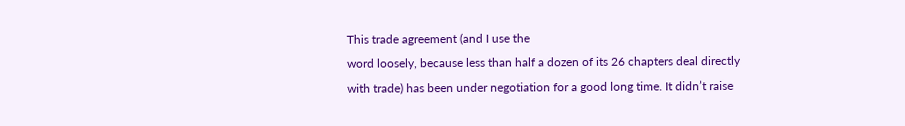This trade agreement (and I use the
word loosely, because less than half a dozen of its 26 chapters deal directly
with trade) has been under negotiation for a good long time. It didn’t raise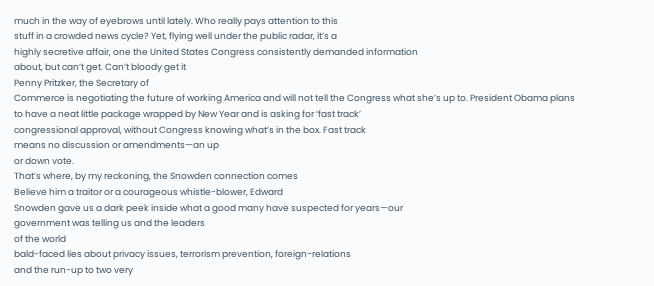much in the way of eyebrows until lately. Who really pays attention to this
stuff in a crowded news cycle? Yet, flying well under the public radar, it’s a
highly secretive affair, one the United States Congress consistently demanded information
about, but can’t get. Can’t bloody get it
Penny Pritzker, the Secretary of
Commerce is negotiating the future of working America and will not tell the Congress what she’s up to. President Obama plans
to have a neat little package wrapped by New Year and is asking for ‘fast track’
congressional approval, without Congress knowing what’s in the box. Fast track
means no discussion or amendments—an up
or down vote.
That’s where, by my reckoning, the Snowden connection comes
Believe him a traitor or a courageous whistle-blower, Edward
Snowden gave us a dark peek inside what a good many have suspected for years—our
government was telling us and the leaders
of the world
bald-faced lies about privacy issues, terrorism prevention, foreign-relations
and the run-up to two very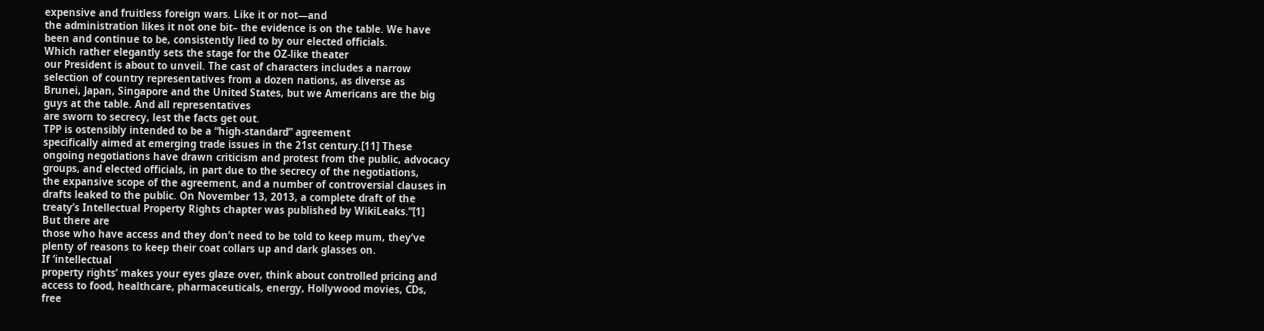expensive and fruitless foreign wars. Like it or not—and
the administration likes it not one bit– the evidence is on the table. We have
been and continue to be, consistently lied to by our elected officials.
Which rather elegantly sets the stage for the OZ-like theater
our President is about to unveil. The cast of characters includes a narrow
selection of country representatives from a dozen nations, as diverse as
Brunei, Japan, Singapore and the United States, but we Americans are the big
guys at the table. And all representatives
are sworn to secrecy, lest the facts get out.
TPP is ostensibly intended to be a “high-standard” agreement
specifically aimed at emerging trade issues in the 21st century.[11] These
ongoing negotiations have drawn criticism and protest from the public, advocacy
groups, and elected officials, in part due to the secrecy of the negotiations,
the expansive scope of the agreement, and a number of controversial clauses in
drafts leaked to the public. On November 13, 2013, a complete draft of the
treaty’s Intellectual Property Rights chapter was published by WikiLeaks.”[1]
But there are
those who have access and they don’t need to be told to keep mum, they’ve
plenty of reasons to keep their coat collars up and dark glasses on.
If ‘intellectual
property rights’ makes your eyes glaze over, think about controlled pricing and
access to food, healthcare, pharmaceuticals, energy, Hollywood movies, CDs,
free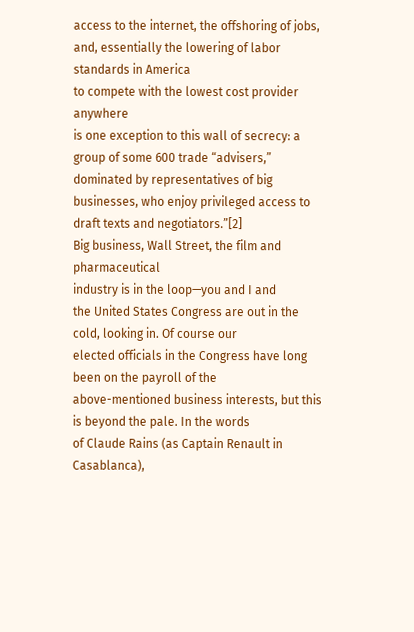access to the internet, the offshoring of jobs, and, essentially the lowering of labor standards in America
to compete with the lowest cost provider anywhere
is one exception to this wall of secrecy: a group of some 600 trade “advisers,”
dominated by representatives of big businesses, who enjoy privileged access to
draft texts and negotiators.”[2]
Big business, Wall Street, the film and pharmaceutical
industry is in the loop—you and I and
the United States Congress are out in the cold, looking in. Of course our
elected officials in the Congress have long been on the payroll of the
above-mentioned business interests, but this is beyond the pale. In the words
of Claude Rains (as Captain Renault in Casablanca),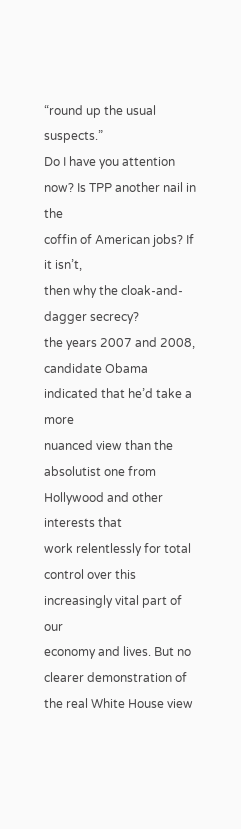“round up the usual suspects.”
Do I have you attention now? Is TPP another nail in the
coffin of American jobs? If it isn’t,
then why the cloak-and-dagger secrecy?
the years 2007 and 2008, candidate Obama indicated that he’d take a more
nuanced view than the absolutist one from Hollywood and other interests that
work relentlessly for total control over this increasingly vital part of our
economy and lives. But no clearer demonstration of the real White House view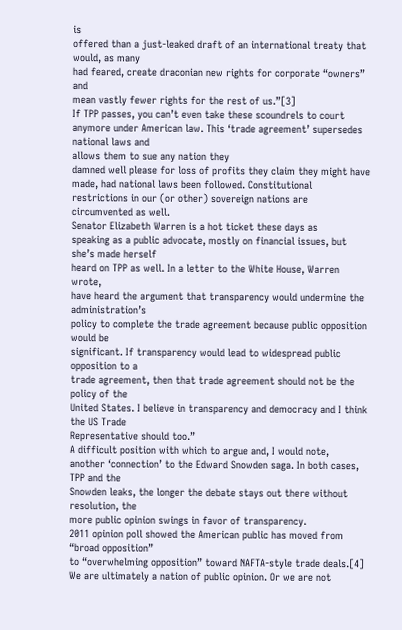is
offered than a just-leaked draft of an international treaty that would, as many
had feared, create draconian new rights for corporate “owners” and
mean vastly fewer rights for the rest of us.”[3]
If TPP passes, you can’t even take these scoundrels to court
anymore under American law. This ‘trade agreement’ supersedes national laws and
allows them to sue any nation they
damned well please for loss of profits they claim they might have made, had national laws been followed. Constitutional
restrictions in our (or other) sovereign nations are circumvented as well.
Senator Elizabeth Warren is a hot ticket these days as
speaking as a public advocate, mostly on financial issues, but she’s made herself
heard on TPP as well. In a letter to the White House, Warren wrote,
have heard the argument that transparency would undermine the administration’s
policy to complete the trade agreement because public opposition would be
significant. If transparency would lead to widespread public opposition to a
trade agreement, then that trade agreement should not be the policy of the
United States. I believe in transparency and democracy and I think the US Trade
Representative should too.”
A difficult position with which to argue and, I would note,
another ‘connection’ to the Edward Snowden saga. In both cases, TPP and the
Snowden leaks, the longer the debate stays out there without resolution, the
more public opinion swings in favor of transparency.
2011 opinion poll showed the American public has moved from “broad opposition”
to “overwhelming opposition” toward NAFTA-style trade deals.[4]
We are ultimately a nation of public opinion. Or we are not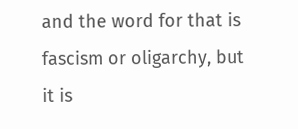and the word for that is
fascism or oligarchy, but it is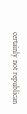certainly not republican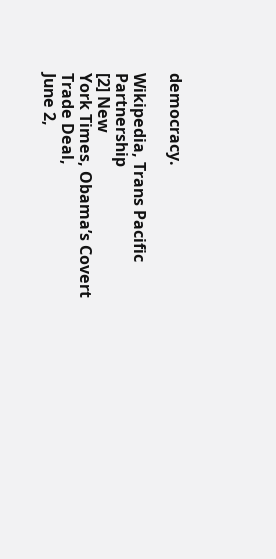democracy.

Wikipedia, Trans Pacific Partnership
[2] New
York Times, Obama’s Covert Trade Deal,
June 2,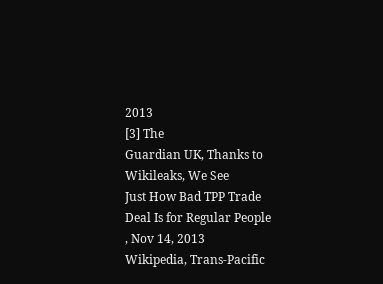2013
[3] The
Guardian UK, Thanks to Wikileaks, We See
Just How Bad TPP Trade Deal Is for Regular People
, Nov 14, 2013
Wikipedia, Trans-Pacific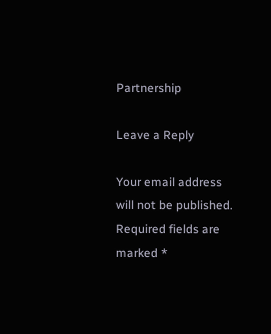Partnership

Leave a Reply

Your email address will not be published. Required fields are marked *